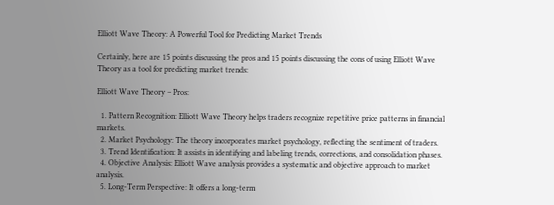Elliott Wave Theory: A Powerful Tool for Predicting Market Trends

Certainly, here are 15 points discussing the pros and 15 points discussing the cons of using Elliott Wave Theory as a tool for predicting market trends:

Elliott Wave Theory – Pros:

  1. Pattern Recognition: Elliott Wave Theory helps traders recognize repetitive price patterns in financial markets.
  2. Market Psychology: The theory incorporates market psychology, reflecting the sentiment of traders.
  3. Trend Identification: It assists in identifying and labeling trends, corrections, and consolidation phases.
  4. Objective Analysis: Elliott Wave analysis provides a systematic and objective approach to market analysis.
  5. Long-Term Perspective: It offers a long-term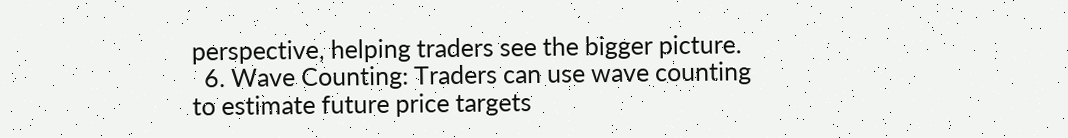perspective, helping traders see the bigger picture.
  6. Wave Counting: Traders can use wave counting to estimate future price targets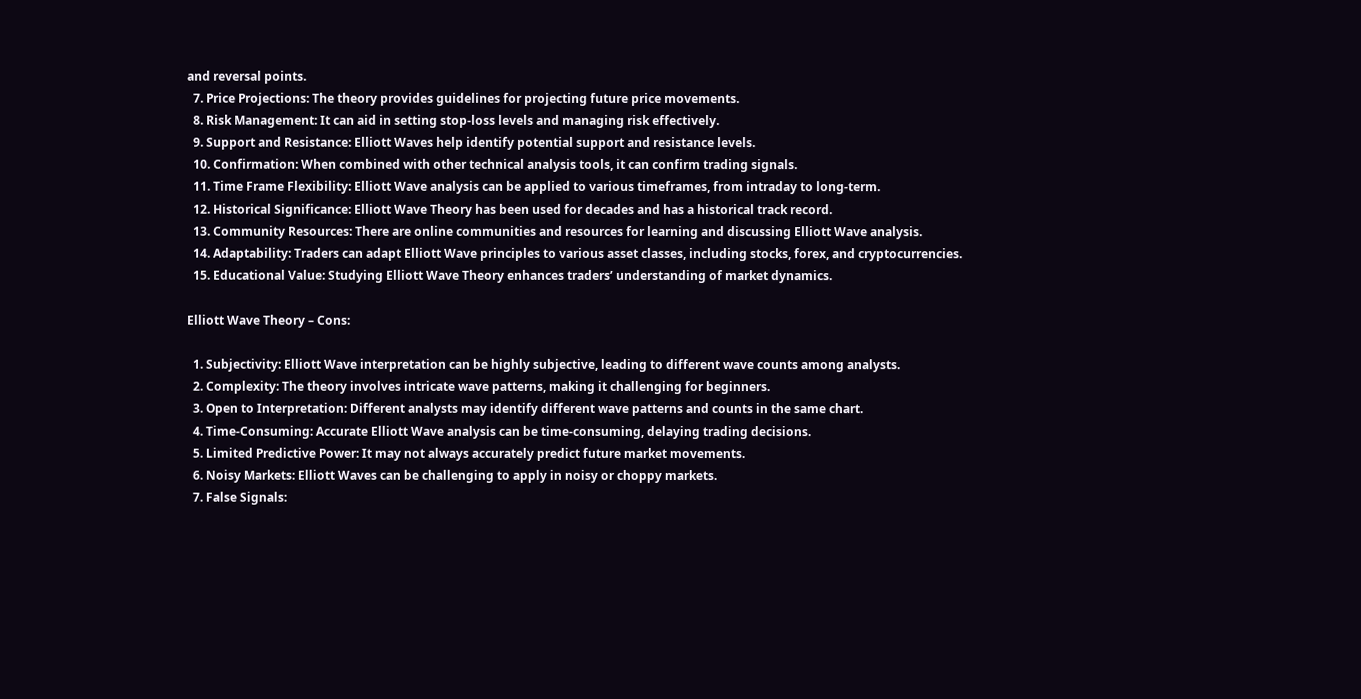and reversal points.
  7. Price Projections: The theory provides guidelines for projecting future price movements.
  8. Risk Management: It can aid in setting stop-loss levels and managing risk effectively.
  9. Support and Resistance: Elliott Waves help identify potential support and resistance levels.
  10. Confirmation: When combined with other technical analysis tools, it can confirm trading signals.
  11. Time Frame Flexibility: Elliott Wave analysis can be applied to various timeframes, from intraday to long-term.
  12. Historical Significance: Elliott Wave Theory has been used for decades and has a historical track record.
  13. Community Resources: There are online communities and resources for learning and discussing Elliott Wave analysis.
  14. Adaptability: Traders can adapt Elliott Wave principles to various asset classes, including stocks, forex, and cryptocurrencies.
  15. Educational Value: Studying Elliott Wave Theory enhances traders’ understanding of market dynamics.

Elliott Wave Theory – Cons:

  1. Subjectivity: Elliott Wave interpretation can be highly subjective, leading to different wave counts among analysts.
  2. Complexity: The theory involves intricate wave patterns, making it challenging for beginners.
  3. Open to Interpretation: Different analysts may identify different wave patterns and counts in the same chart.
  4. Time-Consuming: Accurate Elliott Wave analysis can be time-consuming, delaying trading decisions.
  5. Limited Predictive Power: It may not always accurately predict future market movements.
  6. Noisy Markets: Elliott Waves can be challenging to apply in noisy or choppy markets.
  7. False Signals: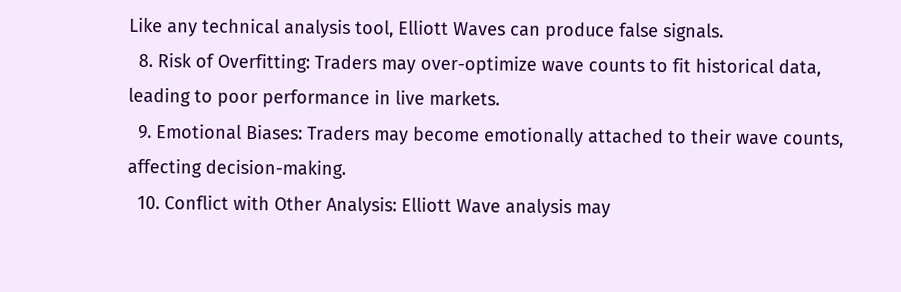Like any technical analysis tool, Elliott Waves can produce false signals.
  8. Risk of Overfitting: Traders may over-optimize wave counts to fit historical data, leading to poor performance in live markets.
  9. Emotional Biases: Traders may become emotionally attached to their wave counts, affecting decision-making.
  10. Conflict with Other Analysis: Elliott Wave analysis may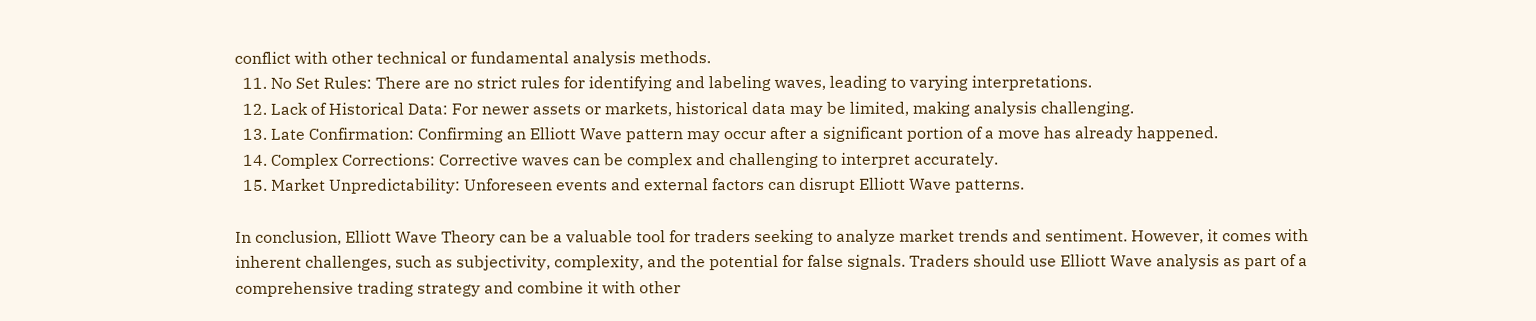conflict with other technical or fundamental analysis methods.
  11. No Set Rules: There are no strict rules for identifying and labeling waves, leading to varying interpretations.
  12. Lack of Historical Data: For newer assets or markets, historical data may be limited, making analysis challenging.
  13. Late Confirmation: Confirming an Elliott Wave pattern may occur after a significant portion of a move has already happened.
  14. Complex Corrections: Corrective waves can be complex and challenging to interpret accurately.
  15. Market Unpredictability: Unforeseen events and external factors can disrupt Elliott Wave patterns.

In conclusion, Elliott Wave Theory can be a valuable tool for traders seeking to analyze market trends and sentiment. However, it comes with inherent challenges, such as subjectivity, complexity, and the potential for false signals. Traders should use Elliott Wave analysis as part of a comprehensive trading strategy and combine it with other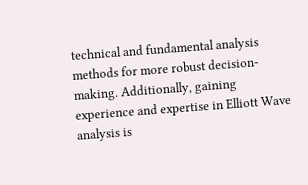technical and fundamental analysis methods for more robust decision-making. Additionally, gaining experience and expertise in Elliott Wave analysis is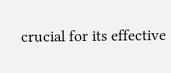crucial for its effective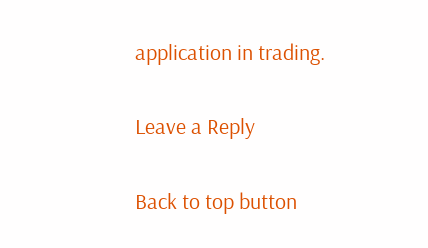application in trading.

Leave a Reply

Back to top button